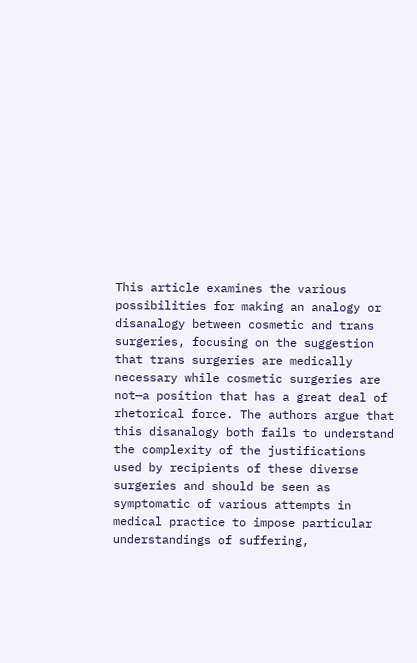This article examines the various possibilities for making an analogy or disanalogy between cosmetic and trans surgeries, focusing on the suggestion that trans surgeries are medically necessary while cosmetic surgeries are not—a position that has a great deal of rhetorical force. The authors argue that this disanalogy both fails to understand the complexity of the justifications used by recipients of these diverse surgeries and should be seen as symptomatic of various attempts in medical practice to impose particular understandings of suffering,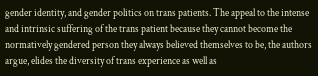gender identity, and gender politics on trans patients. The appeal to the intense and intrinsic suffering of the trans patient because they cannot become the normatively gendered person they always believed themselves to be, the authors argue, elides the diversity of trans experience as well as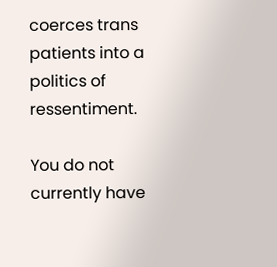coerces trans patients into a politics of ressentiment.

You do not currently have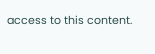access to this content.